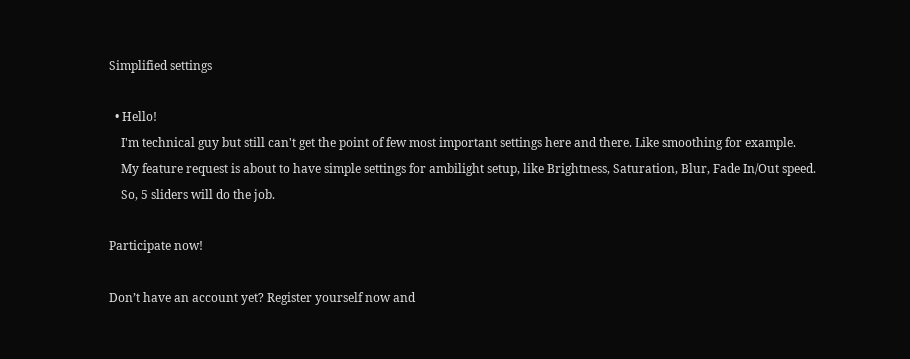Simplified settings

  • Hello!
    I'm technical guy but still can't get the point of few most important settings here and there. Like smoothing for example.
    My feature request is about to have simple settings for ambilight setup, like Brightness, Saturation, Blur, Fade In/Out speed.
    So, 5 sliders will do the job.

Participate now!

Don’t have an account yet? Register yourself now and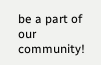be a part of our community!